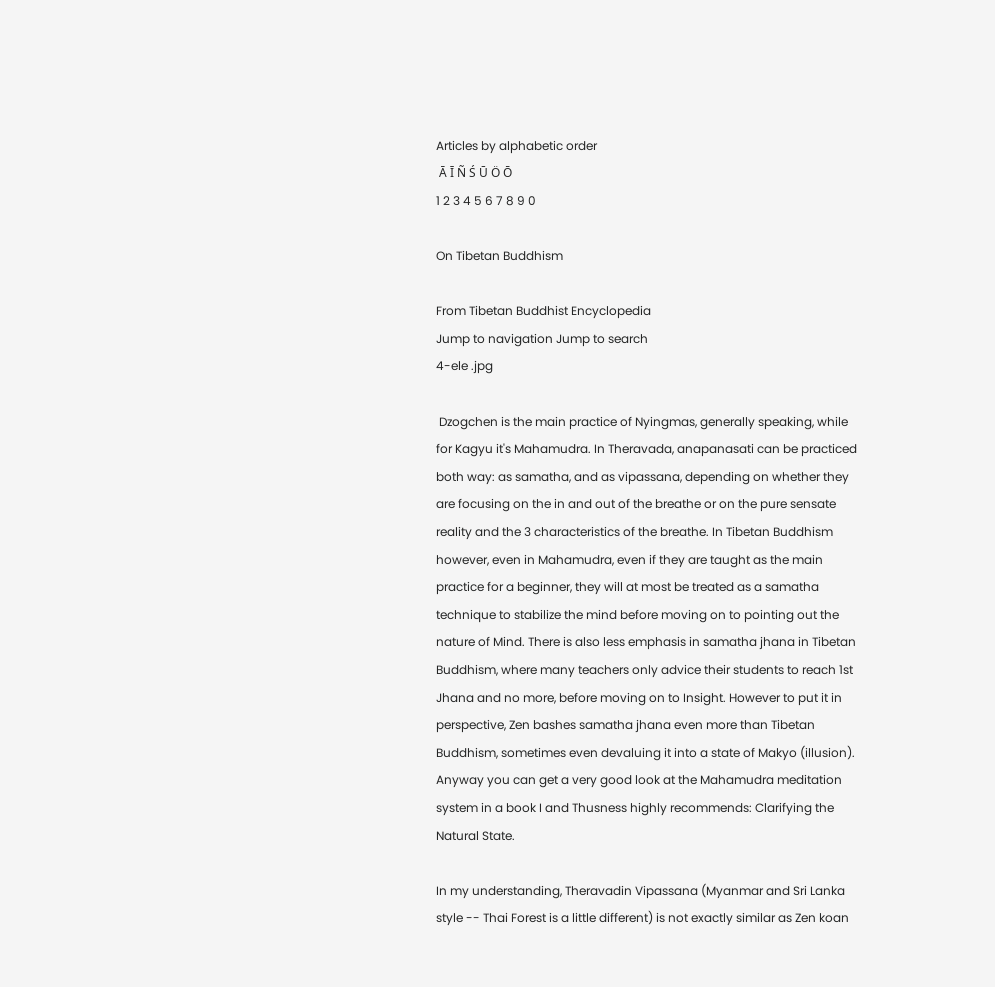Articles by alphabetic order
 Ā Ī Ñ Ś Ū Ö Ō
1 2 3 4 5 6 7 8 9 0

On Tibetan Buddhism

From Tibetan Buddhist Encyclopedia
Jump to navigation Jump to search
4-ele .jpg

 Dzogchen is the main practice of Nyingmas, generally speaking, while for Kagyu it's Mahamudra. In Theravada, anapanasati can be practiced both way: as samatha, and as vipassana, depending on whether they are focusing on the in and out of the breathe or on the pure sensate reality and the 3 characteristics of the breathe. In Tibetan Buddhism however, even in Mahamudra, even if they are taught as the main practice for a beginner, they will at most be treated as a samatha technique to stabilize the mind before moving on to pointing out the nature of Mind. There is also less emphasis in samatha jhana in Tibetan Buddhism, where many teachers only advice their students to reach 1st Jhana and no more, before moving on to Insight. However to put it in perspective, Zen bashes samatha jhana even more than Tibetan Buddhism, sometimes even devaluing it into a state of Makyo (illusion). Anyway you can get a very good look at the Mahamudra meditation system in a book I and Thusness highly recommends: Clarifying the Natural State.

In my understanding, Theravadin Vipassana (Myanmar and Sri Lanka style -- Thai Forest is a little different) is not exactly similar as Zen koan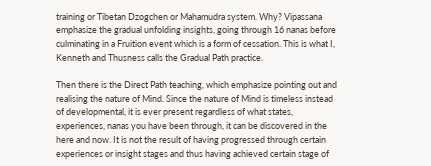training or Tibetan Dzogchen or Mahamudra system. Why? Vipassana emphasize the gradual unfolding insights, going through 16 nanas before culminating in a Fruition event which is a form of cessation. This is what I, Kenneth and Thusness calls the Gradual Path practice.

Then there is the Direct Path teaching, which emphasize pointing out and realising the nature of Mind. Since the nature of Mind is timeless instead of developmental, it is ever present regardless of what states, experiences, nanas you have been through, it can be discovered in the here and now. It is not the result of having progressed through certain experiences or insight stages and thus having achieved certain stage of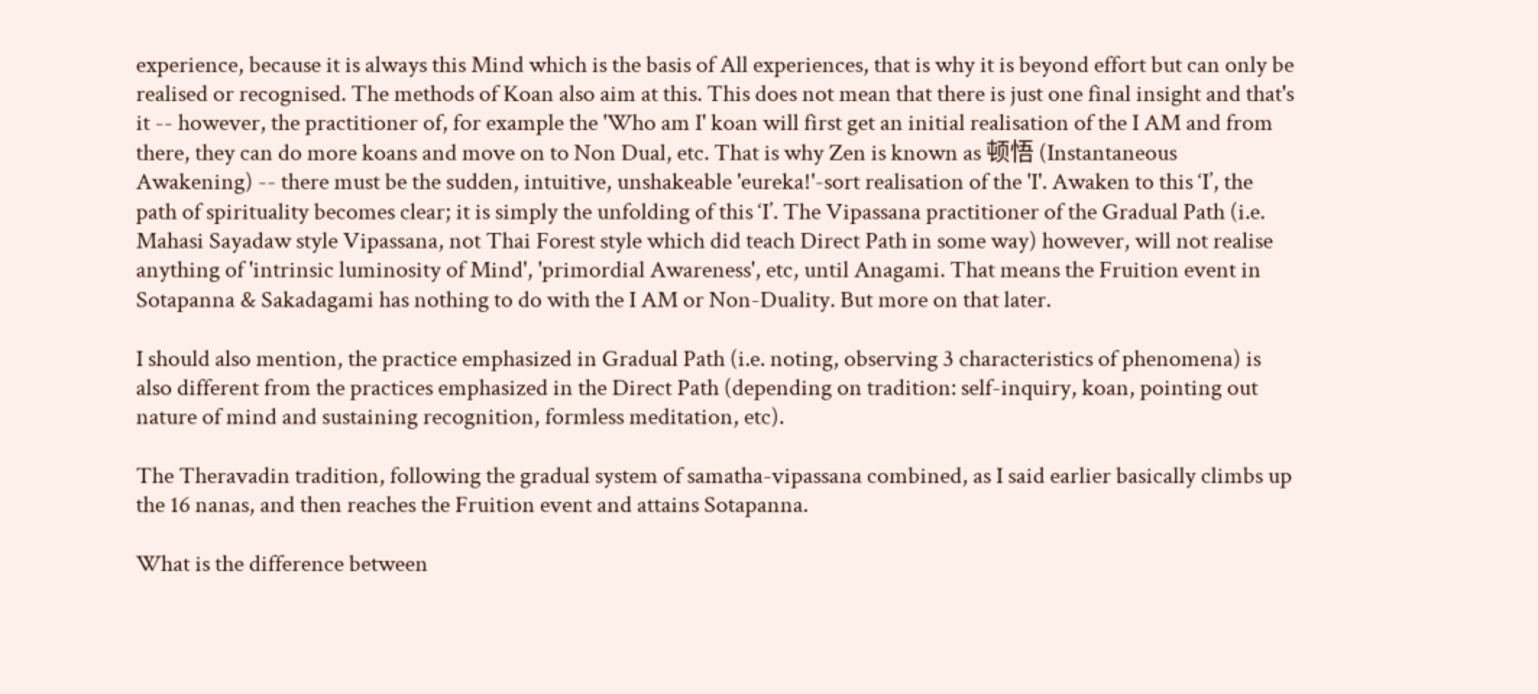experience, because it is always this Mind which is the basis of All experiences, that is why it is beyond effort but can only be realised or recognised. The methods of Koan also aim at this. This does not mean that there is just one final insight and that's it -- however, the practitioner of, for example the 'Who am I' koan will first get an initial realisation of the I AM and from there, they can do more koans and move on to Non Dual, etc. That is why Zen is known as 顿悟 (Instantaneous Awakening) -- there must be the sudden, intuitive, unshakeable 'eureka!'-sort realisation of the 'I'. Awaken to this ‘I’, the path of spirituality becomes clear; it is simply the unfolding of this ‘I’. The Vipassana practitioner of the Gradual Path (i.e. Mahasi Sayadaw style Vipassana, not Thai Forest style which did teach Direct Path in some way) however, will not realise anything of 'intrinsic luminosity of Mind', 'primordial Awareness', etc, until Anagami. That means the Fruition event in Sotapanna & Sakadagami has nothing to do with the I AM or Non-Duality. But more on that later.

I should also mention, the practice emphasized in Gradual Path (i.e. noting, observing 3 characteristics of phenomena) is also different from the practices emphasized in the Direct Path (depending on tradition: self-inquiry, koan, pointing out nature of mind and sustaining recognition, formless meditation, etc).

The Theravadin tradition, following the gradual system of samatha-vipassana combined, as I said earlier basically climbs up the 16 nanas, and then reaches the Fruition event and attains Sotapanna.

What is the difference between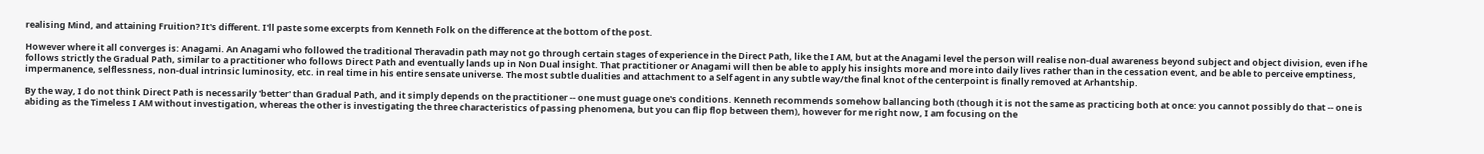realising Mind, and attaining Fruition? It's different. I'll paste some excerpts from Kenneth Folk on the difference at the bottom of the post.

However where it all converges is: Anagami. An Anagami who followed the traditional Theravadin path may not go through certain stages of experience in the Direct Path, like the I AM, but at the Anagami level the person will realise non-dual awareness beyond subject and object division, even if he follows strictly the Gradual Path, similar to a practitioner who follows Direct Path and eventually lands up in Non Dual insight. That practitioner or Anagami will then be able to apply his insights more and more into daily lives rather than in the cessation event, and be able to perceive emptiness, impermanence, selflessness, non-dual intrinsic luminosity, etc. in real time in his entire sensate universe. The most subtle dualities and attachment to a Self agent in any subtle way/the final knot of the centerpoint is finally removed at Arhantship.

By the way, I do not think Direct Path is necessarily 'better' than Gradual Path, and it simply depends on the practitioner -- one must guage one's conditions. Kenneth recommends somehow ballancing both (though it is not the same as practicing both at once: you cannot possibly do that -- one is abiding as the Timeless I AM without investigation, whereas the other is investigating the three characteristics of passing phenomena, but you can flip flop between them), however for me right now, I am focusing on the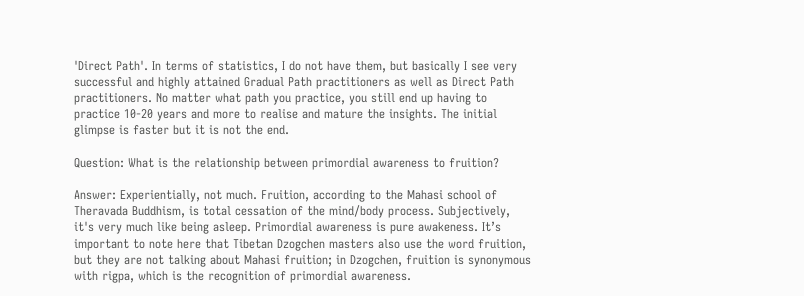'Direct Path'. In terms of statistics, I do not have them, but basically I see very successful and highly attained Gradual Path practitioners as well as Direct Path practitioners. No matter what path you practice, you still end up having to practice 10-20 years and more to realise and mature the insights. The initial glimpse is faster but it is not the end.

Question: What is the relationship between primordial awareness to fruition?

Answer: Experientially, not much. Fruition, according to the Mahasi school of Theravada Buddhism, is total cessation of the mind/body process. Subjectively, it's very much like being asleep. Primordial awareness is pure awakeness. It’s important to note here that Tibetan Dzogchen masters also use the word fruition, but they are not talking about Mahasi fruition; in Dzogchen, fruition is synonymous with rigpa, which is the recognition of primordial awareness.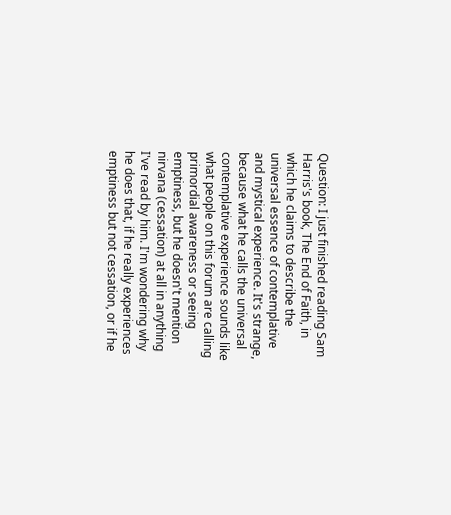Question: I just finished reading Sam Harris's book, The End of Faith, in which he claims to describe the universal essence of contemplative and mystical experience. It's strange, because what he calls the universal contemplative experience sounds like what people on this forum are calling primordial awareness or seeing emptiness, but he doesn't mention nirvana (cessation) at all in anything I've read by him. I'm wondering why he does that, if he really experiences emptiness but not cessation, or if he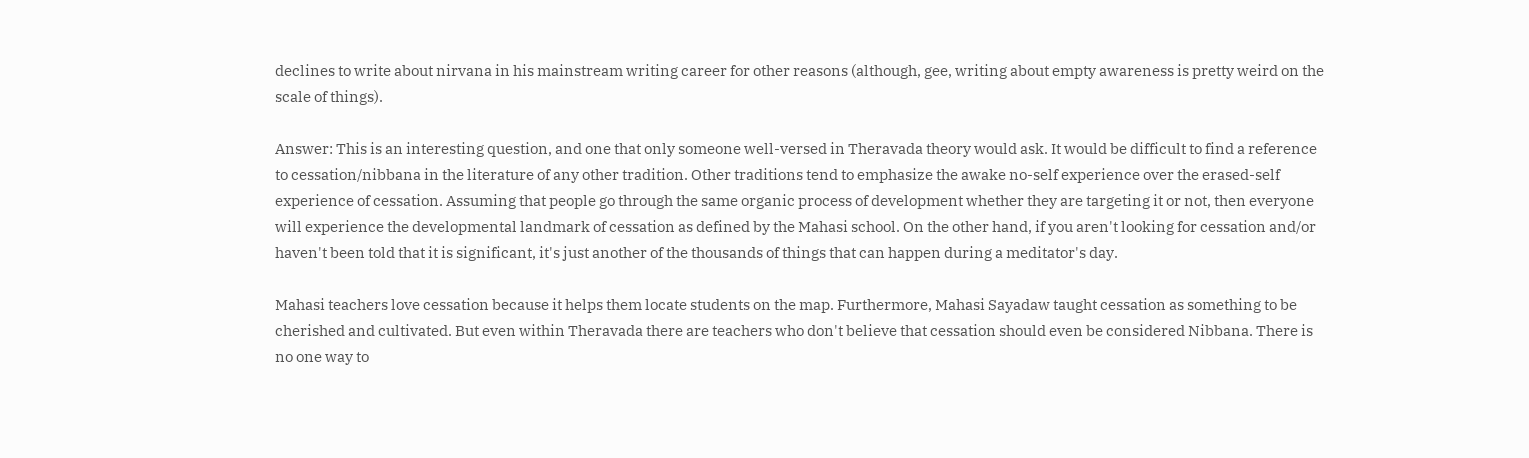declines to write about nirvana in his mainstream writing career for other reasons (although, gee, writing about empty awareness is pretty weird on the scale of things).

Answer: This is an interesting question, and one that only someone well-versed in Theravada theory would ask. It would be difficult to find a reference to cessation/nibbana in the literature of any other tradition. Other traditions tend to emphasize the awake no-self experience over the erased-self experience of cessation. Assuming that people go through the same organic process of development whether they are targeting it or not, then everyone will experience the developmental landmark of cessation as defined by the Mahasi school. On the other hand, if you aren't looking for cessation and/or haven't been told that it is significant, it's just another of the thousands of things that can happen during a meditator's day.

Mahasi teachers love cessation because it helps them locate students on the map. Furthermore, Mahasi Sayadaw taught cessation as something to be cherished and cultivated. But even within Theravada there are teachers who don't believe that cessation should even be considered Nibbana. There is no one way to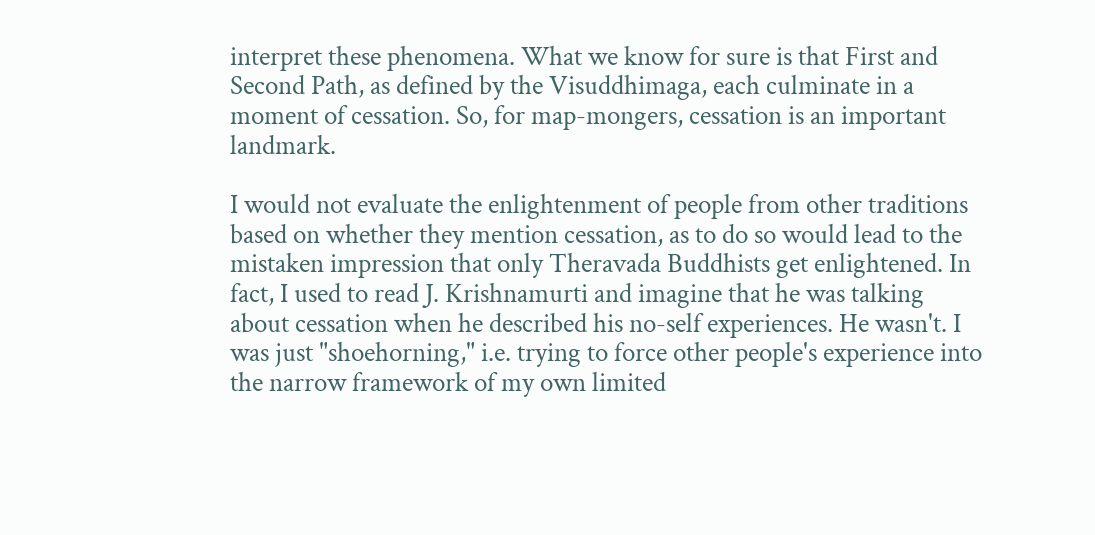interpret these phenomena. What we know for sure is that First and Second Path, as defined by the Visuddhimaga, each culminate in a moment of cessation. So, for map-mongers, cessation is an important landmark.

I would not evaluate the enlightenment of people from other traditions based on whether they mention cessation, as to do so would lead to the mistaken impression that only Theravada Buddhists get enlightened. In fact, I used to read J. Krishnamurti and imagine that he was talking about cessation when he described his no-self experiences. He wasn't. I was just "shoehorning," i.e. trying to force other people's experience into the narrow framework of my own limited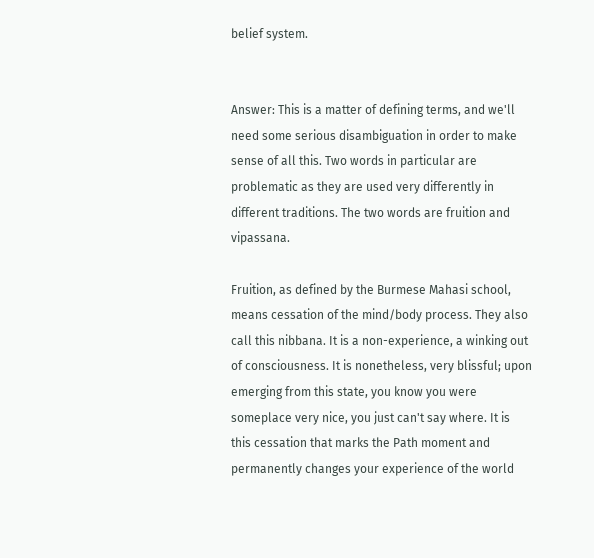belief system.


Answer: This is a matter of defining terms, and we'll need some serious disambiguation in order to make sense of all this. Two words in particular are problematic as they are used very differently in different traditions. The two words are fruition and vipassana.

Fruition, as defined by the Burmese Mahasi school, means cessation of the mind/body process. They also call this nibbana. It is a non-experience, a winking out of consciousness. It is nonetheless, very blissful; upon emerging from this state, you know you were someplace very nice, you just can't say where. It is this cessation that marks the Path moment and permanently changes your experience of the world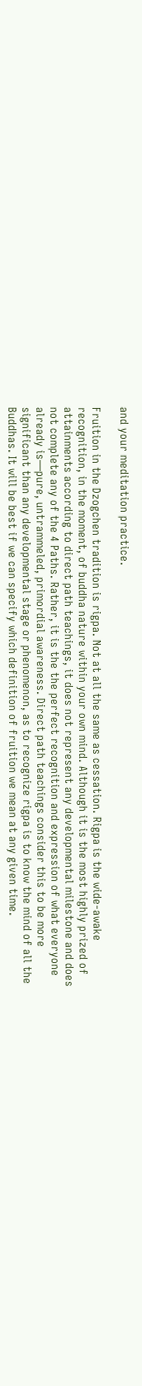and your meditation practice.

Fruition in the Dzogchen tradition is rigpa. Not at all the same as cessation. Rigpa is the wide-awake recognition, in the moment, of buddha nature within your own mind. Although it is the most highly prized of attainments according to direct path teachings, it does not represent any developmental milestone and does not complete any of the 4 Paths. Rather, it is the the perfect recognition and expression of what everyone already is—pure, untrammeled, primordial awareness. Direct path teachings consider this to be more significant than any developmental stage or phenomenon, as to recognize rigpa is to know the mind of all the Buddhas. It will be best if we can specify which definition of fruition we mean at any given time.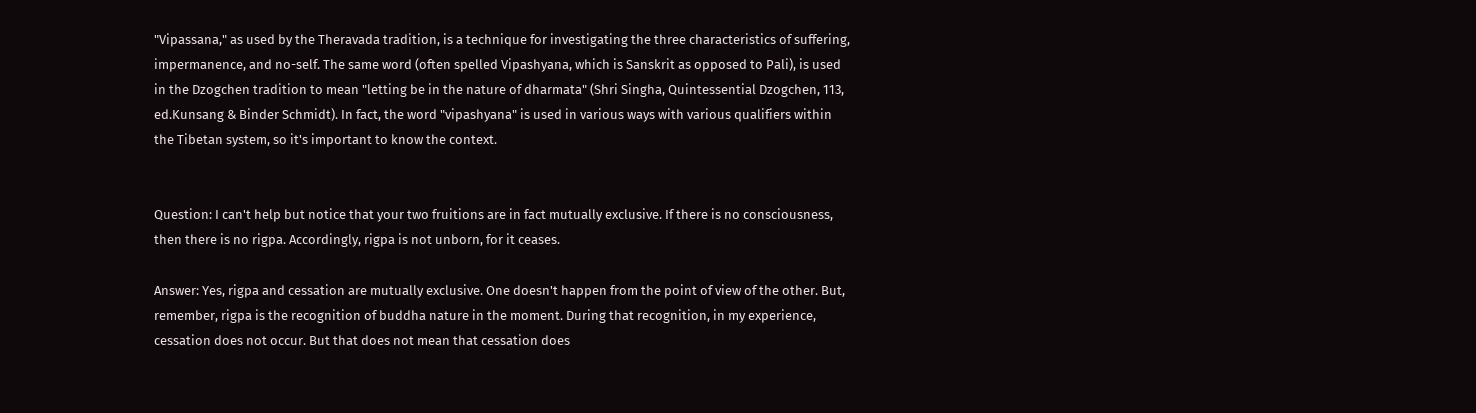"Vipassana," as used by the Theravada tradition, is a technique for investigating the three characteristics of suffering, impermanence, and no-self. The same word (often spelled Vipashyana, which is Sanskrit as opposed to Pali), is used in the Dzogchen tradition to mean "letting be in the nature of dharmata" (Shri Singha, Quintessential Dzogchen, 113, ed.Kunsang & Binder Schmidt). In fact, the word "vipashyana" is used in various ways with various qualifiers within the Tibetan system, so it's important to know the context.


Question: I can't help but notice that your two fruitions are in fact mutually exclusive. If there is no consciousness, then there is no rigpa. Accordingly, rigpa is not unborn, for it ceases.

Answer: Yes, rigpa and cessation are mutually exclusive. One doesn't happen from the point of view of the other. But, remember, rigpa is the recognition of buddha nature in the moment. During that recognition, in my experience, cessation does not occur. But that does not mean that cessation does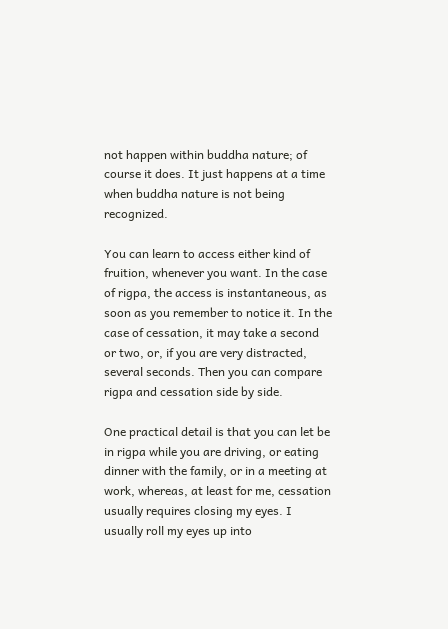not happen within buddha nature; of course it does. It just happens at a time when buddha nature is not being recognized.

You can learn to access either kind of fruition, whenever you want. In the case of rigpa, the access is instantaneous, as soon as you remember to notice it. In the case of cessation, it may take a second or two, or, if you are very distracted, several seconds. Then you can compare rigpa and cessation side by side.

One practical detail is that you can let be in rigpa while you are driving, or eating dinner with the family, or in a meeting at work, whereas, at least for me, cessation usually requires closing my eyes. I usually roll my eyes up into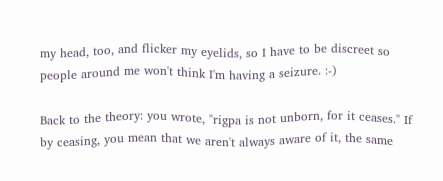my head, too, and flicker my eyelids, so I have to be discreet so people around me won't think I'm having a seizure. :-)

Back to the theory: you wrote, "rigpa is not unborn, for it ceases." If by ceasing, you mean that we aren't always aware of it, the same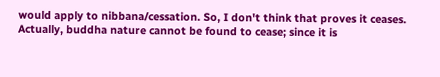would apply to nibbana/cessation. So, I don't think that proves it ceases. Actually, buddha nature cannot be found to cease; since it is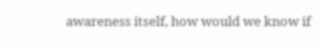awareness itself, how would we know if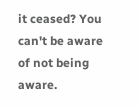it ceased? You can't be aware of not being aware.